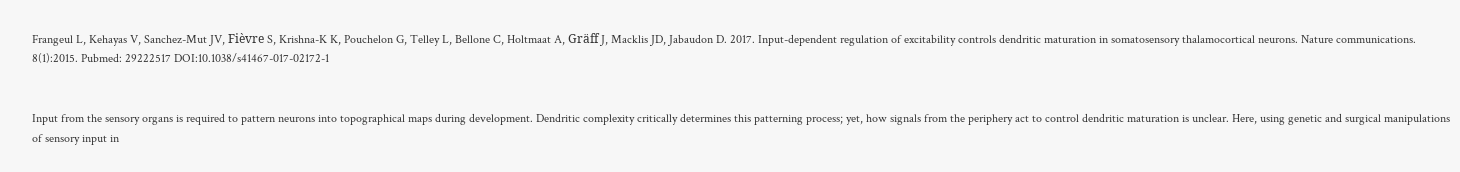Frangeul L, Kehayas V, Sanchez-Mut JV, Fièvre S, Krishna-K K, Pouchelon G, Telley L, Bellone C, Holtmaat A, Gräff J, Macklis JD, Jabaudon D. 2017. Input-dependent regulation of excitability controls dendritic maturation in somatosensory thalamocortical neurons. Nature communications. 8(1):2015. Pubmed: 29222517 DOI:10.1038/s41467-017-02172-1


Input from the sensory organs is required to pattern neurons into topographical maps during development. Dendritic complexity critically determines this patterning process; yet, how signals from the periphery act to control dendritic maturation is unclear. Here, using genetic and surgical manipulations of sensory input in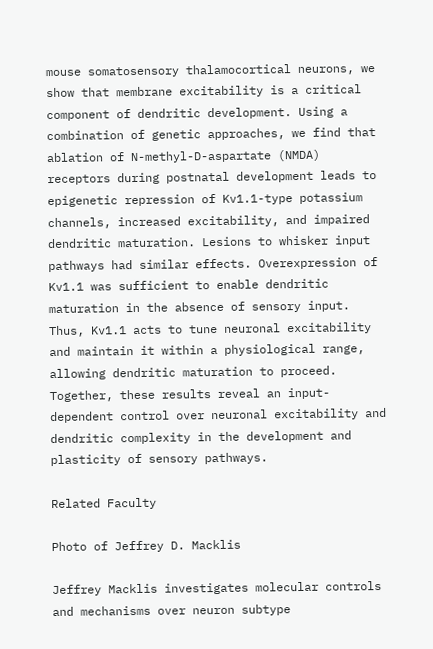mouse somatosensory thalamocortical neurons, we show that membrane excitability is a critical component of dendritic development. Using a combination of genetic approaches, we find that ablation of N-methyl-D-aspartate (NMDA) receptors during postnatal development leads to epigenetic repression of Kv1.1-type potassium channels, increased excitability, and impaired dendritic maturation. Lesions to whisker input pathways had similar effects. Overexpression of Kv1.1 was sufficient to enable dendritic maturation in the absence of sensory input. Thus, Kv1.1 acts to tune neuronal excitability and maintain it within a physiological range, allowing dendritic maturation to proceed. Together, these results reveal an input-dependent control over neuronal excitability and dendritic complexity in the development and plasticity of sensory pathways.

Related Faculty

Photo of Jeffrey D. Macklis

Jeffrey Macklis investigates molecular controls and mechanisms over neuron subtype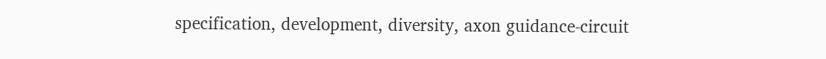specification, development, diversity, axon guidance-circuit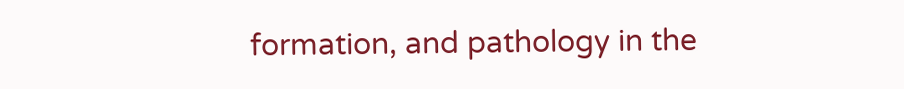formation, and pathology in the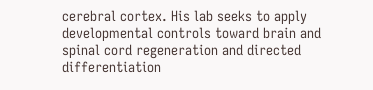cerebral cortex. His lab seeks to apply developmental controls toward brain and spinal cord regeneration and directed differentiation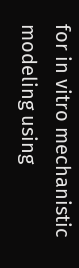for in vitro mechanistic modeling using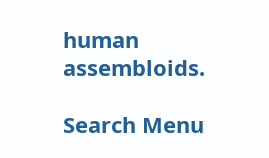human assembloids.

Search Menu